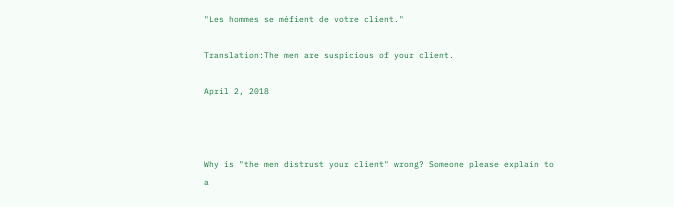"Les hommes se méfient de votre client."

Translation:The men are suspicious of your client.

April 2, 2018



Why is "the men distrust your client" wrong? Someone please explain to a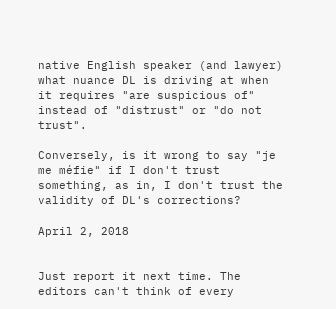native English speaker (and lawyer) what nuance DL is driving at when it requires "are suspicious of" instead of "distrust" or "do not trust".

Conversely, is it wrong to say "je me méfie" if I don't trust something, as in, I don't trust the validity of DL's corrections?

April 2, 2018


Just report it next time. The editors can't think of every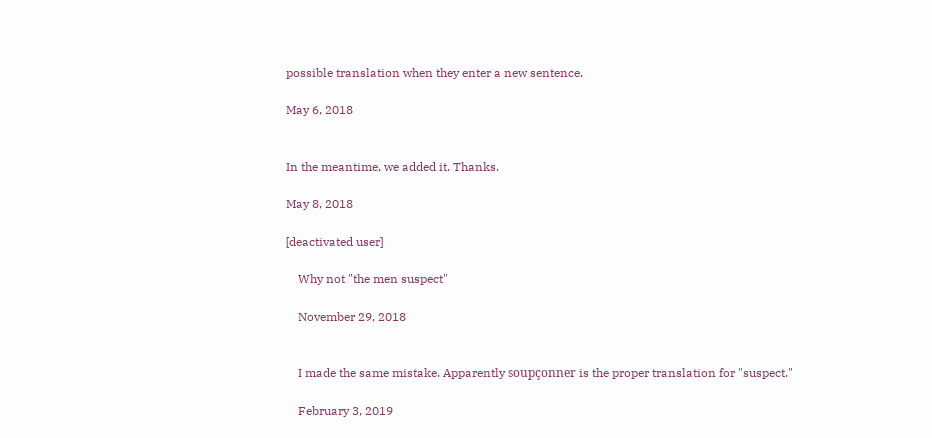possible translation when they enter a new sentence.

May 6, 2018


In the meantime, we added it. Thanks.

May 8, 2018

[deactivated user]

    Why not "the men suspect"

    November 29, 2018


    I made the same mistake. Apparently soupçonner is the proper translation for "suspect."

    February 3, 2019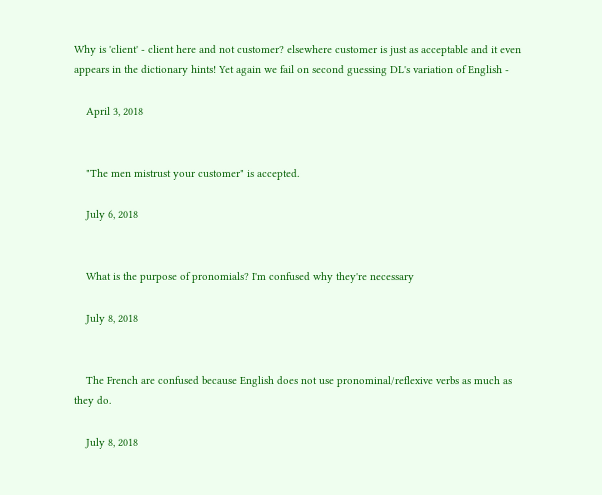Why is 'client' - client here and not customer? elsewhere customer is just as acceptable and it even appears in the dictionary hints! Yet again we fail on second guessing DL's variation of English -

    April 3, 2018


    "The men mistrust your customer" is accepted.

    July 6, 2018


    What is the purpose of pronomials? I'm confused why they're necessary

    July 8, 2018


    The French are confused because English does not use pronominal/reflexive verbs as much as they do.

    July 8, 2018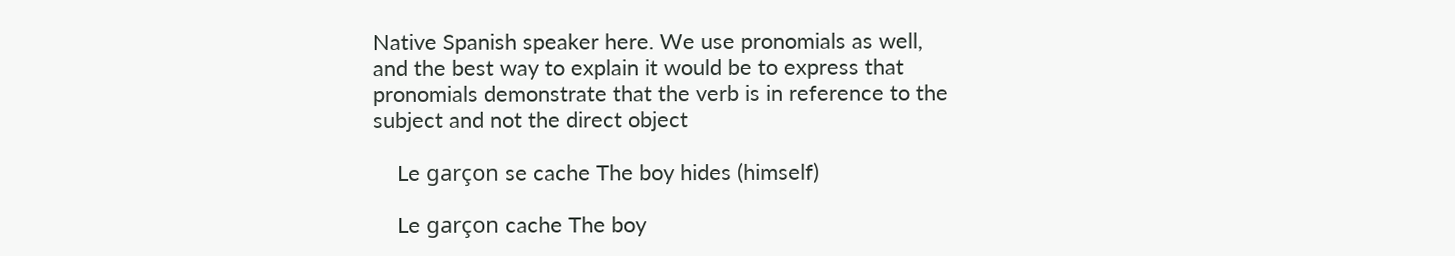Native Spanish speaker here. We use pronomials as well, and the best way to explain it would be to express that pronomials demonstrate that the verb is in reference to the subject and not the direct object

    Le garçon se cache The boy hides (himself)

    Le garçon cache The boy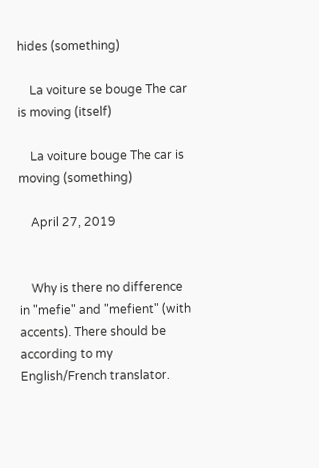hides (something)

    La voiture se bouge The car is moving (itself)

    La voiture bouge The car is moving (something)

    April 27, 2019


    Why is there no difference in "mefie" and "mefient" (with accents). There should be according to my English/French translator.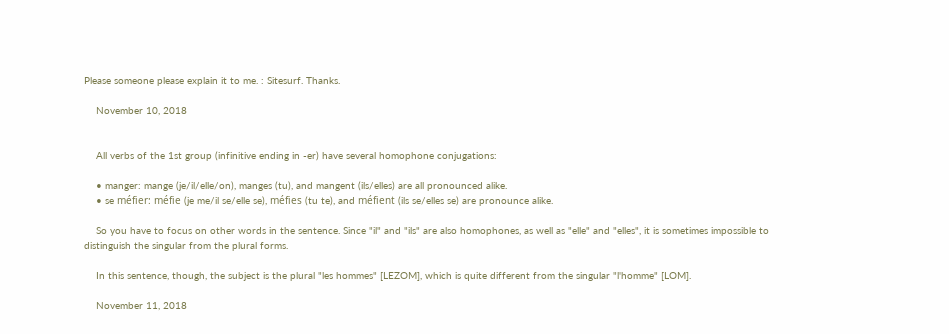Please someone please explain it to me. : Sitesurf. Thanks.

    November 10, 2018


    All verbs of the 1st group (infinitive ending in -er) have several homophone conjugations:

    • manger: mange (je/il/elle/on), manges (tu), and mangent (ils/elles) are all pronounced alike.
    • se méfier: méfie (je me/il se/elle se), méfies (tu te), and méfient (ils se/elles se) are pronounce alike.

    So you have to focus on other words in the sentence. Since "il" and "ils" are also homophones, as well as "elle" and "elles", it is sometimes impossible to distinguish the singular from the plural forms.

    In this sentence, though, the subject is the plural "les hommes" [LEZOM], which is quite different from the singular "l'homme" [LOM].

    November 11, 2018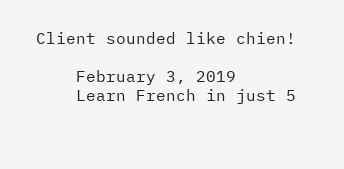Client sounded like chien!

    February 3, 2019
    Learn French in just 5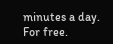minutes a day. For free.